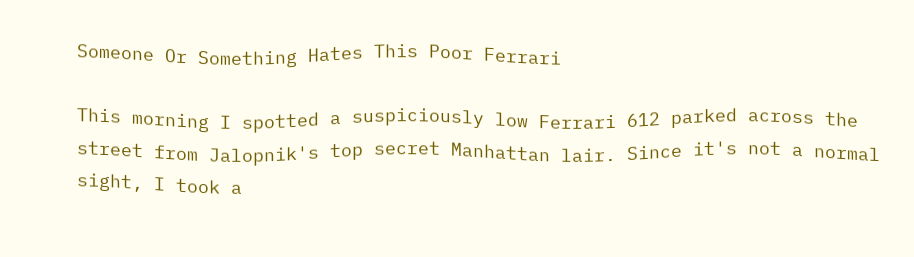Someone Or Something Hates This Poor Ferrari

This morning I spotted a suspiciously low Ferrari 612 parked across the street from Jalopnik's top secret Manhattan lair. Since it's not a normal sight, I took a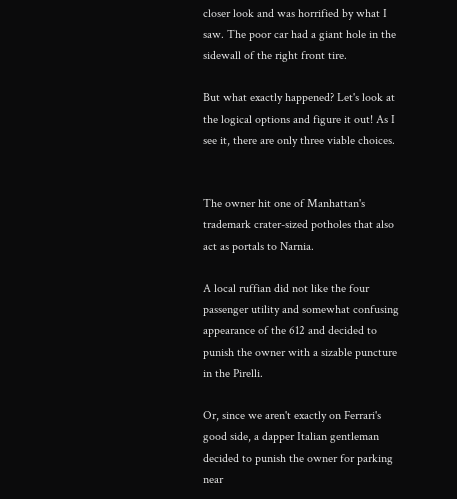closer look and was horrified by what I saw. The poor car had a giant hole in the sidewall of the right front tire.

But what exactly happened? Let's look at the logical options and figure it out! As I see it, there are only three viable choices.


The owner hit one of Manhattan's trademark crater-sized potholes that also act as portals to Narnia.

A local ruffian did not like the four passenger utility and somewhat confusing appearance of the 612 and decided to punish the owner with a sizable puncture in the Pirelli.

Or, since we aren't exactly on Ferrari's good side, a dapper Italian gentleman decided to punish the owner for parking near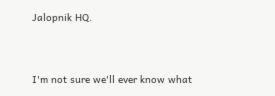Jalopnik HQ.


I'm not sure we'll ever know what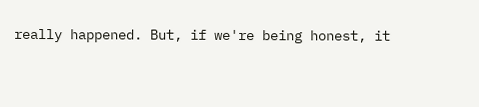really happened. But, if we're being honest, it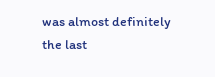was almost definitely the last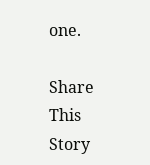one.

Share This Story